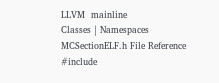LLVM  mainline
Classes | Namespaces
MCSectionELF.h File Reference
#include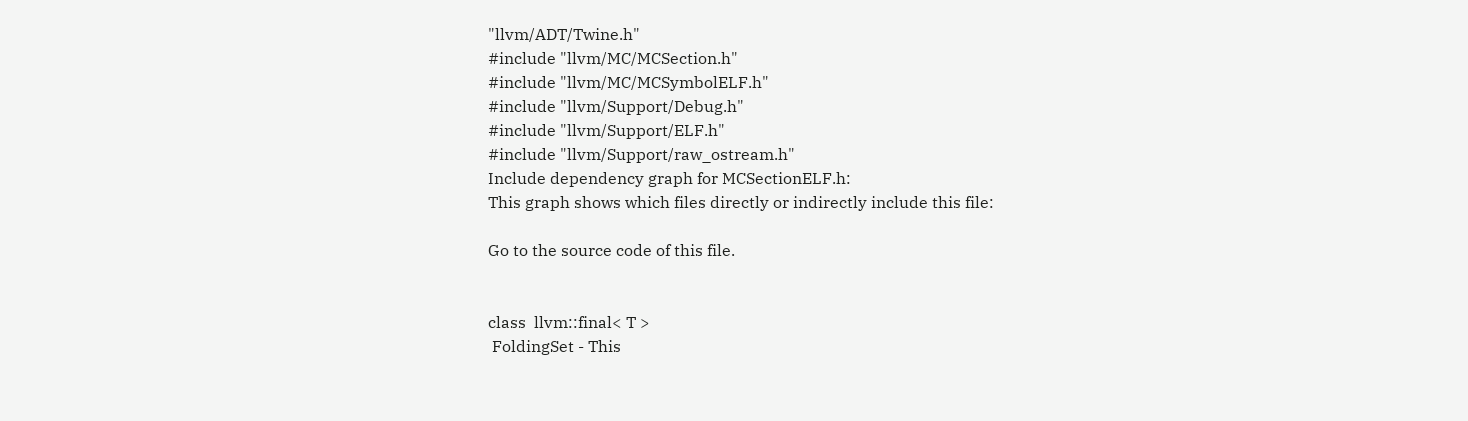"llvm/ADT/Twine.h"
#include "llvm/MC/MCSection.h"
#include "llvm/MC/MCSymbolELF.h"
#include "llvm/Support/Debug.h"
#include "llvm/Support/ELF.h"
#include "llvm/Support/raw_ostream.h"
Include dependency graph for MCSectionELF.h:
This graph shows which files directly or indirectly include this file:

Go to the source code of this file.


class  llvm::final< T >
 FoldingSet - This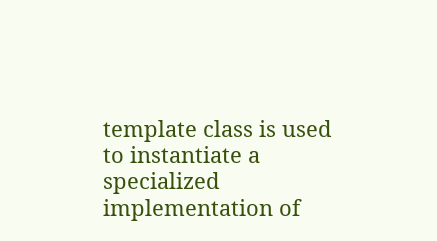template class is used to instantiate a specialized implementation of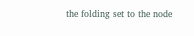the folding set to the node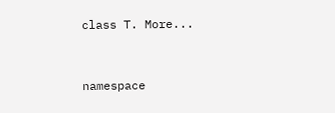class T. More...


namespace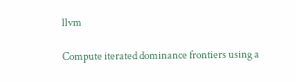llvm

Compute iterated dominance frontiers using a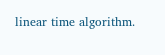linear time algorithm.